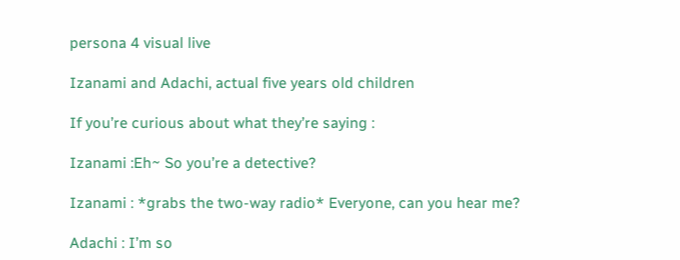persona 4 visual live

Izanami and Adachi, actual five years old children

If you’re curious about what they’re saying :

Izanami :Eh~ So you’re a detective?

Izanami : *grabs the two-way radio* Everyone, can you hear me?

Adachi : I’m so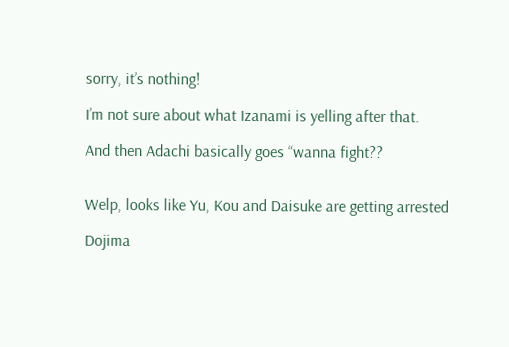sorry, it’s nothing!

I’m not sure about what Izanami is yelling after that.

And then Adachi basically goes “wanna fight??


Welp, looks like Yu, Kou and Daisuke are getting arrested

Dojima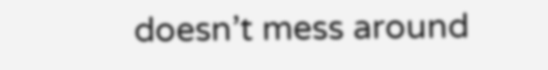doesn’t mess around